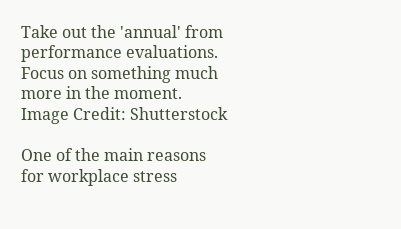Take out the 'annual' from performance evaluations. Focus on something much more in the moment. Image Credit: Shutterstock

One of the main reasons for workplace stress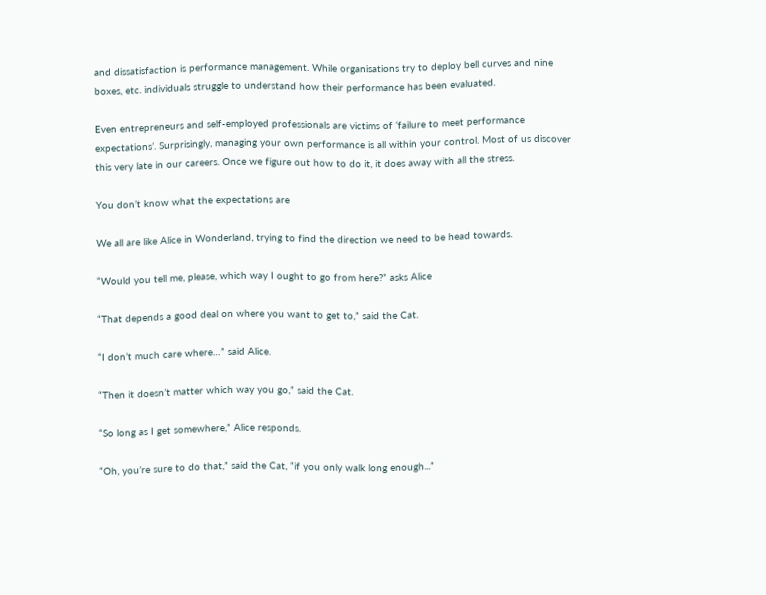and dissatisfaction is performance management. While organisations try to deploy bell curves and nine boxes, etc. individuals struggle to understand how their performance has been evaluated.

Even entrepreneurs and self-employed professionals are victims of ‘failure to meet performance expectations’. Surprisingly, managing your own performance is all within your control. Most of us discover this very late in our careers. Once we figure out how to do it, it does away with all the stress.

You don’t know what the expectations are

We all are like Alice in Wonderland, trying to find the direction we need to be head towards.

“Would you tell me, please, which way I ought to go from here?” asks Alice

“That depends a good deal on where you want to get to,” said the Cat.

“I don’t much care where…” said Alice.

“Then it doesn’t matter which way you go,” said the Cat.

“So long as I get somewhere,” Alice responds.

“Oh, you’re sure to do that,” said the Cat, “if you only walk long enough...”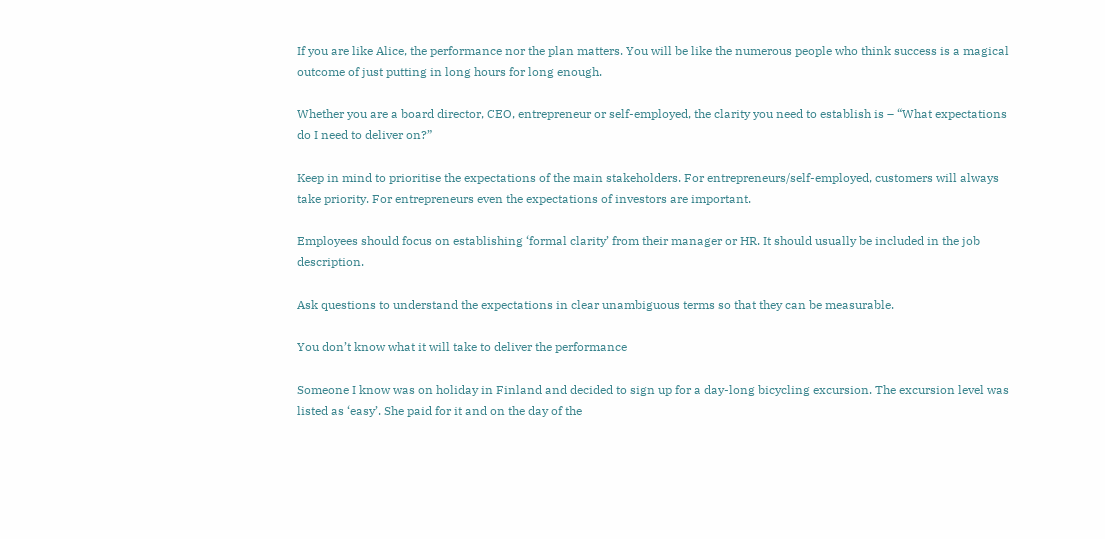If you are like Alice, the performance nor the plan matters. You will be like the numerous people who think success is a magical outcome of just putting in long hours for long enough.

Whether you are a board director, CEO, entrepreneur or self-employed, the clarity you need to establish is – “What expectations do I need to deliver on?”

Keep in mind to prioritise the expectations of the main stakeholders. For entrepreneurs/self-employed, customers will always take priority. For entrepreneurs even the expectations of investors are important.

Employees should focus on establishing ‘formal clarity’ from their manager or HR. It should usually be included in the job description.

Ask questions to understand the expectations in clear unambiguous terms so that they can be measurable.

You don’t know what it will take to deliver the performance

Someone I know was on holiday in Finland and decided to sign up for a day-long bicycling excursion. The excursion level was listed as ‘easy’. She paid for it and on the day of the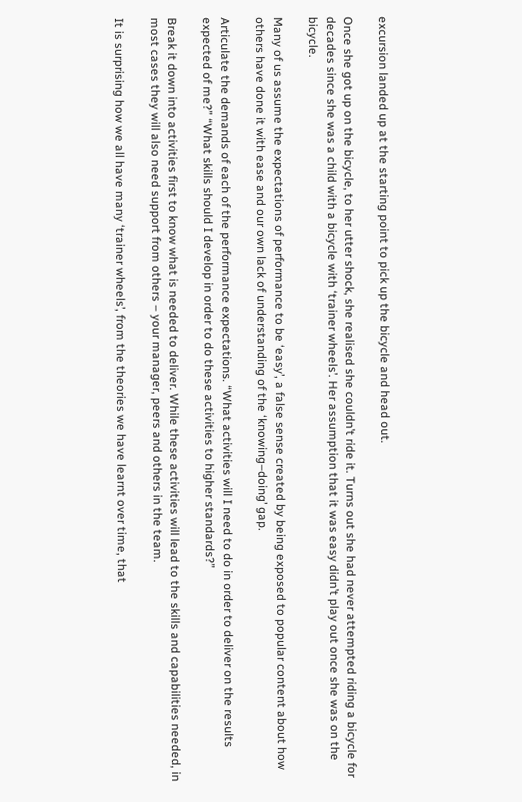excursion landed up at the starting point to pick up the bicycle and head out.

Once she got up on the bicycle, to her utter shock, she realised she couldn’t ride it. Turns out she had never attempted riding a bicycle for decades since she was a child with a bicycle with ‘trainer wheels’. Her assumption that it was easy didn’t play out once she was on the bicycle.

Many of us assume the expectations of performance to be ‘easy’, a false sense created by being exposed to popular content about how others have done it with ease and our own lack of understanding of the ‘knowing–doing’ gap.

Articulate the demands of each of the performance expectations. “What activities will I need to do in order to deliver on the results expected of me?” “What skills should I develop in order to do these activities to higher standards?”

Break it down into activities first to know what is needed to deliver. While these activities will lead to the skills and capabilities needed, in most cases they will also need support from others – your manager, peers and others in the team.

It is surprising how we all have many ‘trainer wheels’, from the theories we have learnt over time, that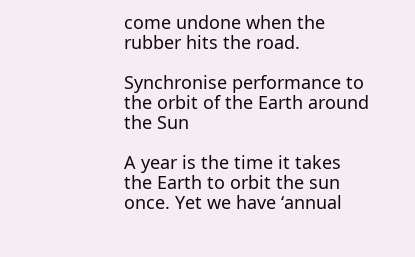come undone when the rubber hits the road.

Synchronise performance to the orbit of the Earth around the Sun

A year is the time it takes the Earth to orbit the sun once. Yet we have ‘annual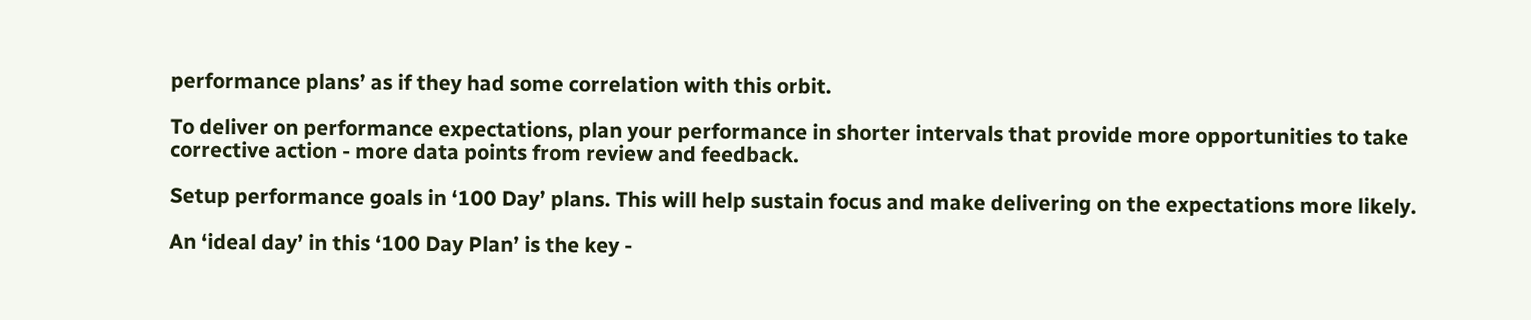performance plans’ as if they had some correlation with this orbit.

To deliver on performance expectations, plan your performance in shorter intervals that provide more opportunities to take corrective action - more data points from review and feedback.

Setup performance goals in ‘100 Day’ plans. This will help sustain focus and make delivering on the expectations more likely.

An ‘ideal day’ in this ‘100 Day Plan’ is the key -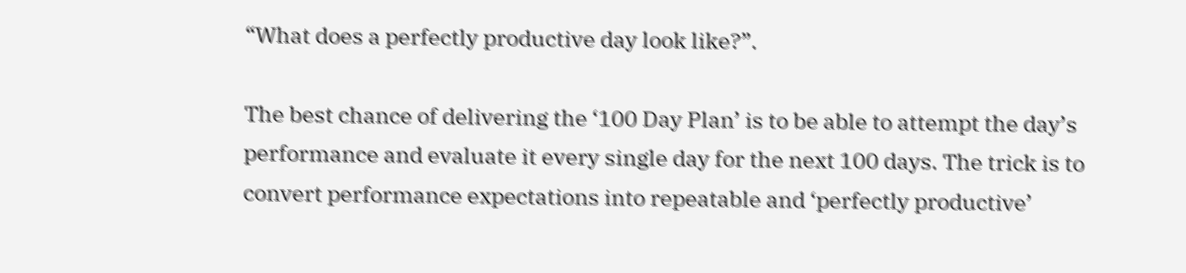“What does a perfectly productive day look like?”.

The best chance of delivering the ‘100 Day Plan’ is to be able to attempt the day’s performance and evaluate it every single day for the next 100 days. The trick is to convert performance expectations into repeatable and ‘perfectly productive’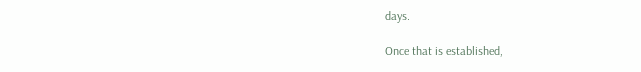days.

Once that is established,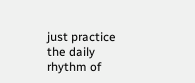just practice the daily rhythm of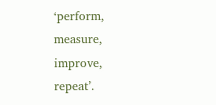‘perform, measure, improve, repeat’.